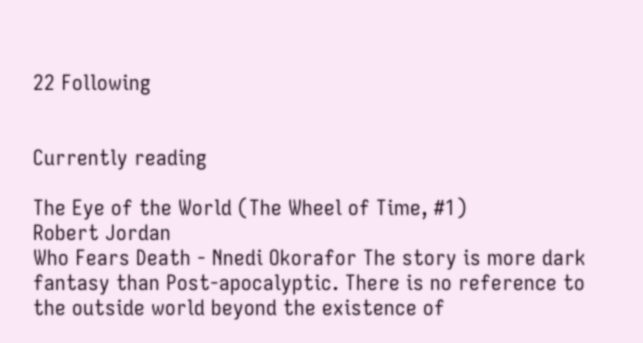22 Following


Currently reading

The Eye of the World (The Wheel of Time, #1)
Robert Jordan
Who Fears Death - Nnedi Okorafor The story is more dark fantasy than Post-apocalyptic. There is no reference to the outside world beyond the existence of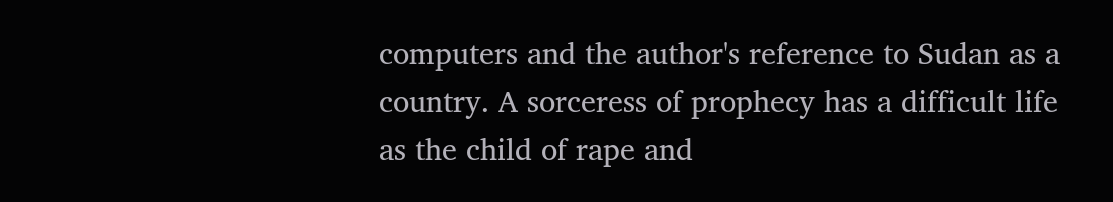computers and the author's reference to Sudan as a country. A sorceress of prophecy has a difficult life as the child of rape and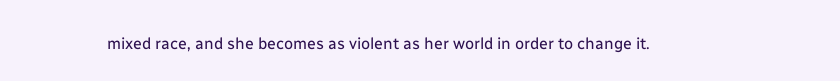mixed race, and she becomes as violent as her world in order to change it.